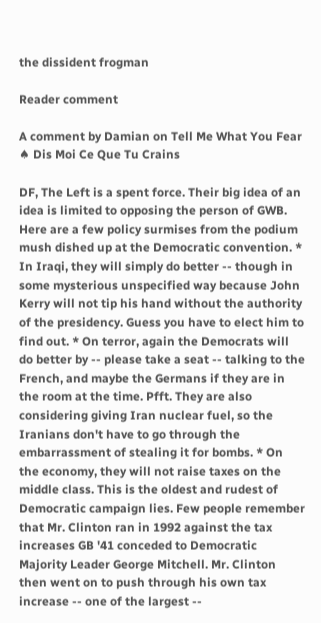the dissident frogman

Reader comment

A comment by Damian on Tell Me What You Fear ♠ Dis Moi Ce Que Tu Crains

DF, The Left is a spent force. Their big idea of an idea is limited to opposing the person of GWB. Here are a few policy surmises from the podium mush dished up at the Democratic convention. * In Iraqi, they will simply do better -- though in some mysterious unspecified way because John Kerry will not tip his hand without the authority of the presidency. Guess you have to elect him to find out. * On terror, again the Democrats will do better by -- please take a seat -- talking to the French, and maybe the Germans if they are in the room at the time. Pfft. They are also considering giving Iran nuclear fuel, so the Iranians don't have to go through the embarrassment of stealing it for bombs. * On the economy, they will not raise taxes on the middle class. This is the oldest and rudest of Democratic campaign lies. Few people remember that Mr. Clinton ran in 1992 against the tax increases GB '41 conceded to Democratic Majority Leader George Mitchell. Mr. Clinton then went on to push through his own tax increase -- one of the largest --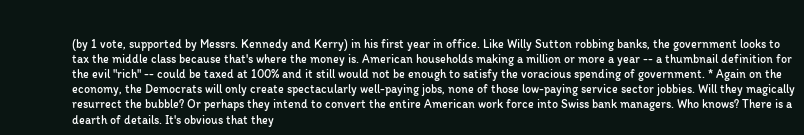(by 1 vote, supported by Messrs. Kennedy and Kerry) in his first year in office. Like Willy Sutton robbing banks, the government looks to tax the middle class because that's where the money is. American households making a million or more a year -- a thumbnail definition for the evil "rich" -- could be taxed at 100% and it still would not be enough to satisfy the voracious spending of government. * Again on the economy, the Democrats will only create spectacularly well-paying jobs, none of those low-paying service sector jobbies. Will they magically resurrect the bubble? Or perhaps they intend to convert the entire American work force into Swiss bank managers. Who knows? There is a dearth of details. It's obvious that they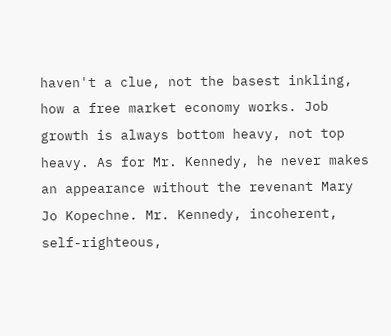haven't a clue, not the basest inkling, how a free market economy works. Job growth is always bottom heavy, not top heavy. As for Mr. Kennedy, he never makes an appearance without the revenant Mary Jo Kopechne. Mr. Kennedy, incoherent, self-righteous,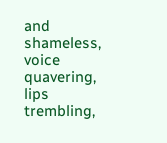and shameless, voice quavering, lips trembling,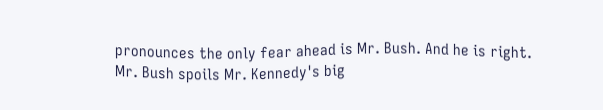pronounces the only fear ahead is Mr. Bush. And he is right. Mr. Bush spoils Mr. Kennedy's big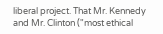liberal project. That Mr. Kennedy and Mr. Clinton ("most ethical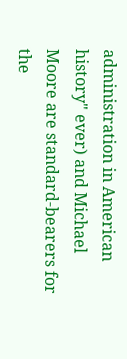administration in American history" ever) and Michael Moore are standard-bearers for the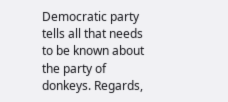Democratic party tells all that needs to be known about the party of donkeys. Regards,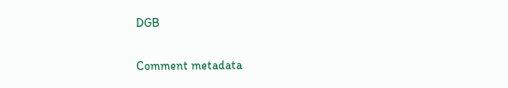DGB

Comment metadata